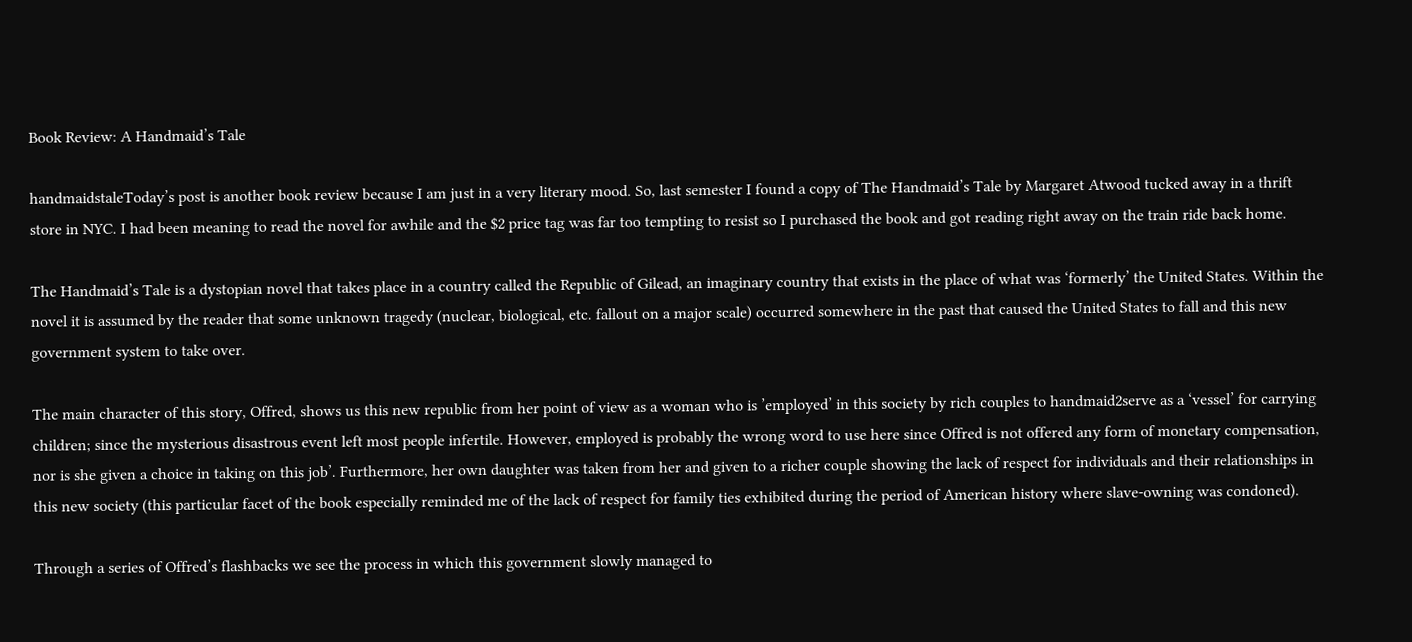Book Review: A Handmaid’s Tale

handmaidstaleToday’s post is another book review because I am just in a very literary mood. So, last semester I found a copy of The Handmaid’s Tale by Margaret Atwood tucked away in a thrift store in NYC. I had been meaning to read the novel for awhile and the $2 price tag was far too tempting to resist so I purchased the book and got reading right away on the train ride back home.

The Handmaid’s Tale is a dystopian novel that takes place in a country called the Republic of Gilead, an imaginary country that exists in the place of what was ‘formerly’ the United States. Within the novel it is assumed by the reader that some unknown tragedy (nuclear, biological, etc. fallout on a major scale) occurred somewhere in the past that caused the United States to fall and this new government system to take over.

The main character of this story, Offred, shows us this new republic from her point of view as a woman who is ’employed’ in this society by rich couples to handmaid2serve as a ‘vessel’ for carrying children; since the mysterious disastrous event left most people infertile. However, employed is probably the wrong word to use here since Offred is not offered any form of monetary compensation, nor is she given a choice in taking on this job’. Furthermore, her own daughter was taken from her and given to a richer couple showing the lack of respect for individuals and their relationships in this new society (this particular facet of the book especially reminded me of the lack of respect for family ties exhibited during the period of American history where slave-owning was condoned).

Through a series of Offred’s flashbacks we see the process in which this government slowly managed to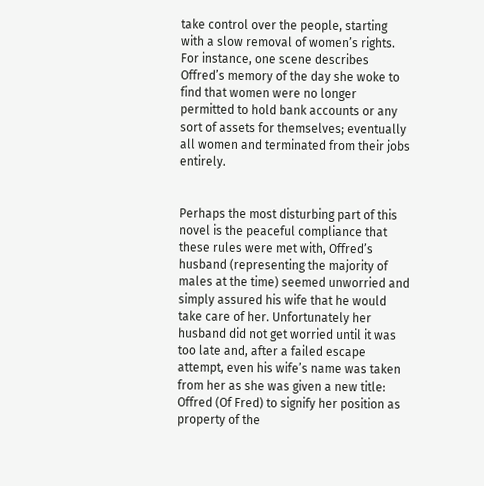take control over the people, starting with a slow removal of women’s rights. For instance, one scene describes Offred’s memory of the day she woke to find that women were no longer permitted to hold bank accounts or any sort of assets for themselves; eventually all women and terminated from their jobs entirely.


Perhaps the most disturbing part of this novel is the peaceful compliance that these rules were met with, Offred’s husband (representing the majority of males at the time) seemed unworried and simply assured his wife that he would take care of her. Unfortunately her husband did not get worried until it was too late and, after a failed escape attempt, even his wife’s name was taken from her as she was given a new title: Offred (Of Fred) to signify her position as property of the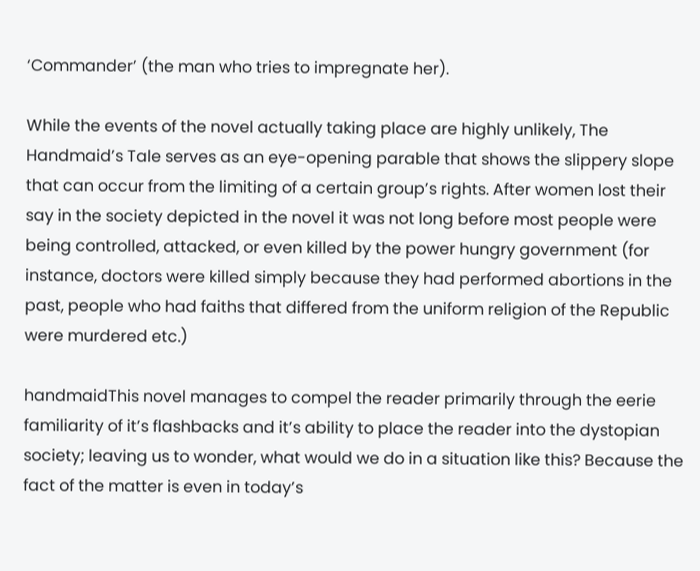‘Commander’ (the man who tries to impregnate her).

While the events of the novel actually taking place are highly unlikely, The Handmaid’s Tale serves as an eye-opening parable that shows the slippery slope that can occur from the limiting of a certain group’s rights. After women lost their say in the society depicted in the novel it was not long before most people were being controlled, attacked, or even killed by the power hungry government (for instance, doctors were killed simply because they had performed abortions in the past, people who had faiths that differed from the uniform religion of the Republic were murdered etc.)

handmaidThis novel manages to compel the reader primarily through the eerie familiarity of it’s flashbacks and it’s ability to place the reader into the dystopian society; leaving us to wonder, what would we do in a situation like this? Because the fact of the matter is even in today’s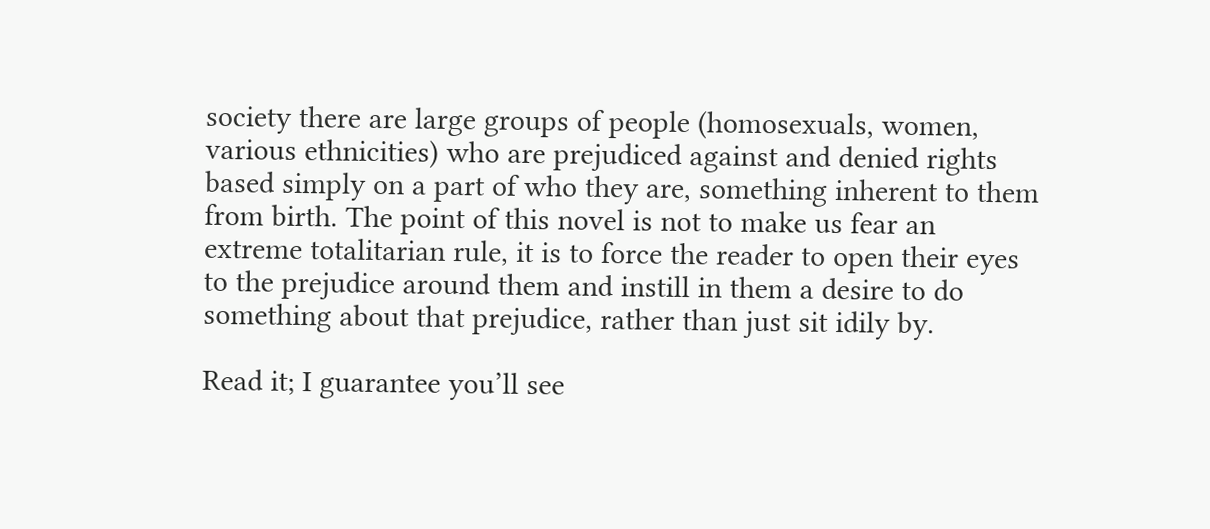society there are large groups of people (homosexuals, women, various ethnicities) who are prejudiced against and denied rights based simply on a part of who they are, something inherent to them from birth. The point of this novel is not to make us fear an extreme totalitarian rule, it is to force the reader to open their eyes to the prejudice around them and instill in them a desire to do something about that prejudice, rather than just sit idily by.

Read it; I guarantee you’ll see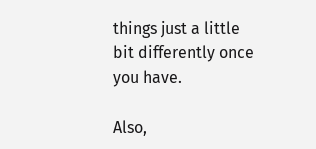things just a little bit differently once you have.

Also,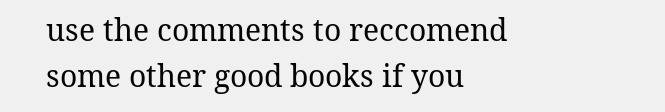use the comments to reccomend some other good books if you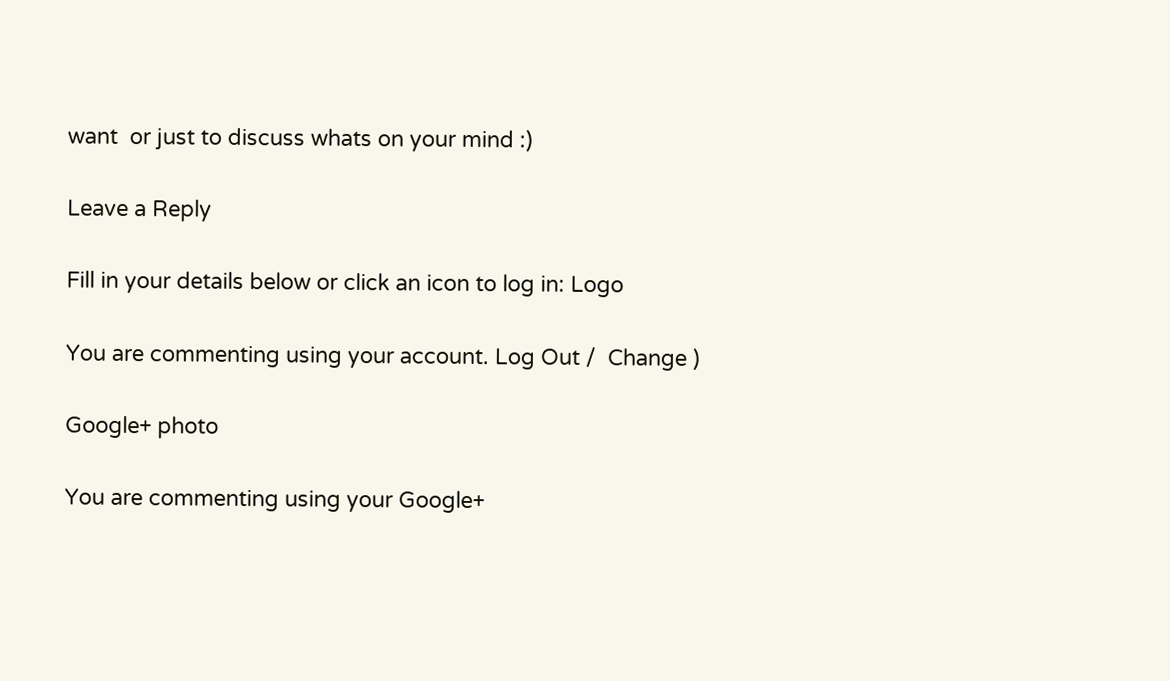want  or just to discuss whats on your mind :)

Leave a Reply

Fill in your details below or click an icon to log in: Logo

You are commenting using your account. Log Out /  Change )

Google+ photo

You are commenting using your Google+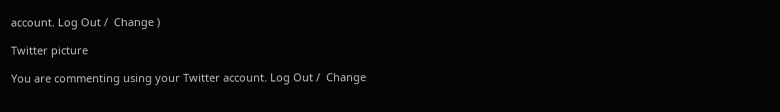account. Log Out /  Change )

Twitter picture

You are commenting using your Twitter account. Log Out /  Change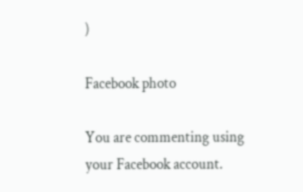)

Facebook photo

You are commenting using your Facebook account.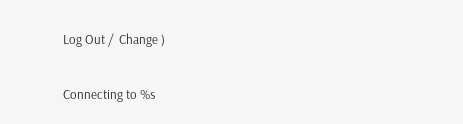Log Out /  Change )


Connecting to %s